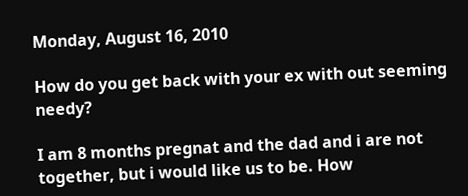Monday, August 16, 2010

How do you get back with your ex with out seeming needy?

I am 8 months pregnat and the dad and i are not together, but i would like us to be. How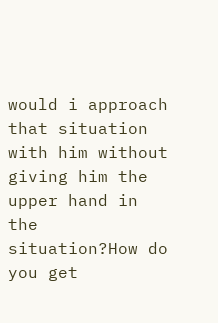would i approach that situation with him without giving him the upper hand in the situation?How do you get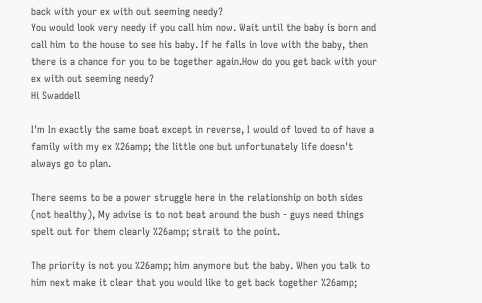back with your ex with out seeming needy?
You would look very needy if you call him now. Wait until the baby is born and call him to the house to see his baby. If he falls in love with the baby, then there is a chance for you to be together again.How do you get back with your ex with out seeming needy?
Hi Swaddell

I'm In exactly the same boat except in reverse, I would of loved to of have a family with my ex %26amp; the little one but unfortunately life doesn't always go to plan.

There seems to be a power struggle here in the relationship on both sides (not healthy), My advise is to not beat around the bush - guys need things spelt out for them clearly %26amp; strait to the point.

The priority is not you %26amp; him anymore but the baby. When you talk to him next make it clear that you would like to get back together %26amp;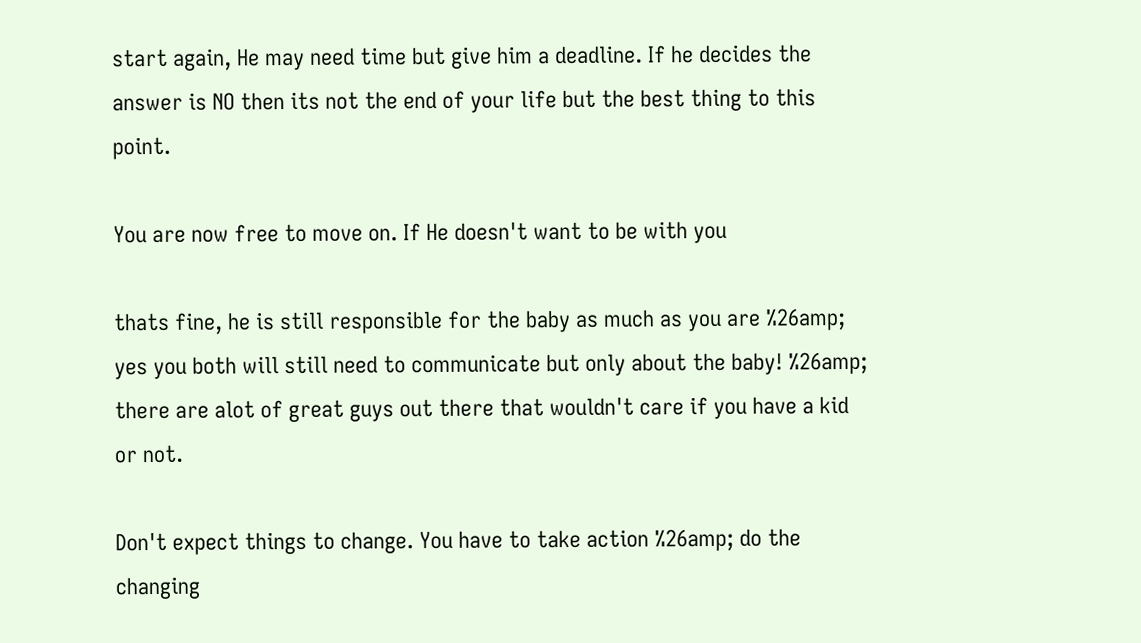start again, He may need time but give him a deadline. If he decides the answer is NO then its not the end of your life but the best thing to this point.

You are now free to move on. If He doesn't want to be with you

thats fine, he is still responsible for the baby as much as you are %26amp; yes you both will still need to communicate but only about the baby! %26amp; there are alot of great guys out there that wouldn't care if you have a kid or not.

Don't expect things to change. You have to take action %26amp; do the changing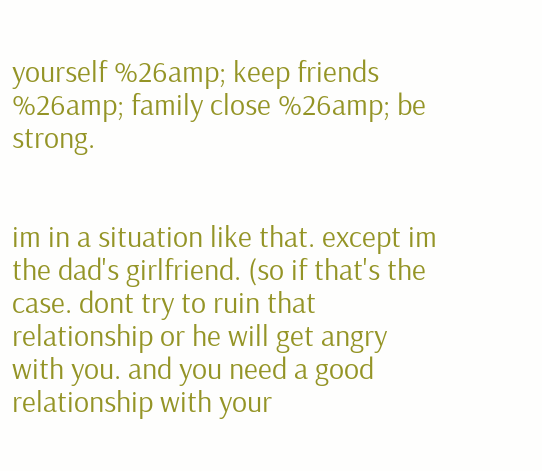yourself %26amp; keep friends %26amp; family close %26amp; be strong.


im in a situation like that. except im the dad's girlfriend. (so if that's the case. dont try to ruin that relationship or he will get angry with you. and you need a good relationship with your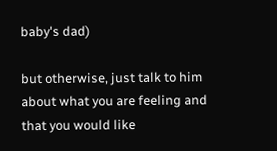baby's dad)

but otherwise, just talk to him about what you are feeling and that you would like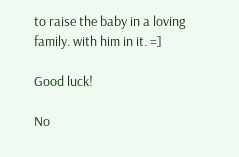to raise the baby in a loving family. with him in it. =]

Good luck!

No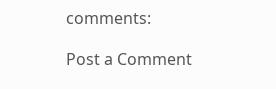comments:

Post a Comment